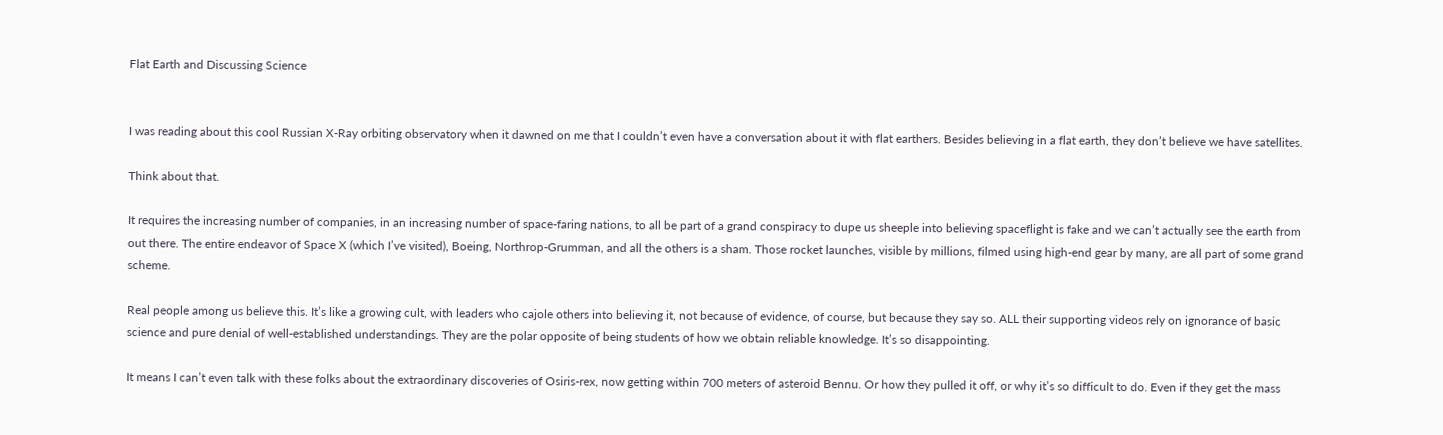Flat Earth and Discussing Science


I was reading about this cool Russian X-Ray orbiting observatory when it dawned on me that I couldn’t even have a conversation about it with flat earthers. Besides believing in a flat earth, they don’t believe we have satellites.

Think about that.

It requires the increasing number of companies, in an increasing number of space-faring nations, to all be part of a grand conspiracy to dupe us sheeple into believing spaceflight is fake and we can’t actually see the earth from out there. The entire endeavor of Space X (which I’ve visited), Boeing, Northrop-Grumman, and all the others is a sham. Those rocket launches, visible by millions, filmed using high-end gear by many, are all part of some grand scheme.

Real people among us believe this. It’s like a growing cult, with leaders who cajole others into believing it, not because of evidence, of course, but because they say so. ALL their supporting videos rely on ignorance of basic science and pure denial of well-established understandings. They are the polar opposite of being students of how we obtain reliable knowledge. It’s so disappointing.

It means I can’t even talk with these folks about the extraordinary discoveries of Osiris-rex, now getting within 700 meters of asteroid Bennu. Or how they pulled it off, or why it’s so difficult to do. Even if they get the mass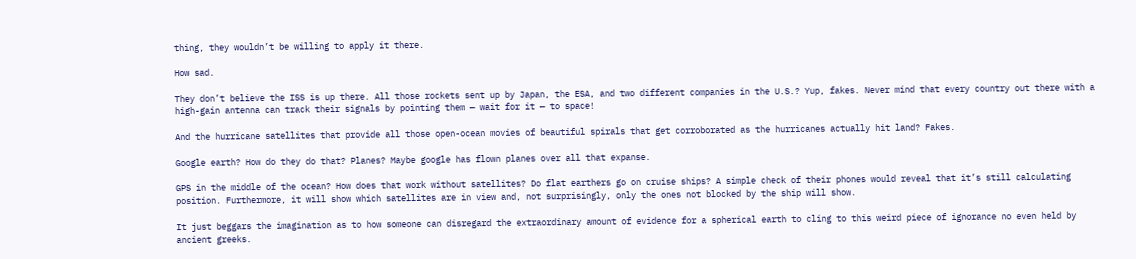thing, they wouldn’t be willing to apply it there.

How sad.

They don’t believe the ISS is up there. All those rockets sent up by Japan, the ESA, and two different companies in the U.S.? Yup, fakes. Never mind that every country out there with a high-gain antenna can track their signals by pointing them — wait for it — to space!

And the hurricane satellites that provide all those open-ocean movies of beautiful spirals that get corroborated as the hurricanes actually hit land? Fakes.

Google earth? How do they do that? Planes? Maybe google has flown planes over all that expanse.

GPS in the middle of the ocean? How does that work without satellites? Do flat earthers go on cruise ships? A simple check of their phones would reveal that it’s still calculating position. Furthermore, it will show which satellites are in view and, not surprisingly, only the ones not blocked by the ship will show.

It just beggars the imagination as to how someone can disregard the extraordinary amount of evidence for a spherical earth to cling to this weird piece of ignorance no even held by ancient greeks.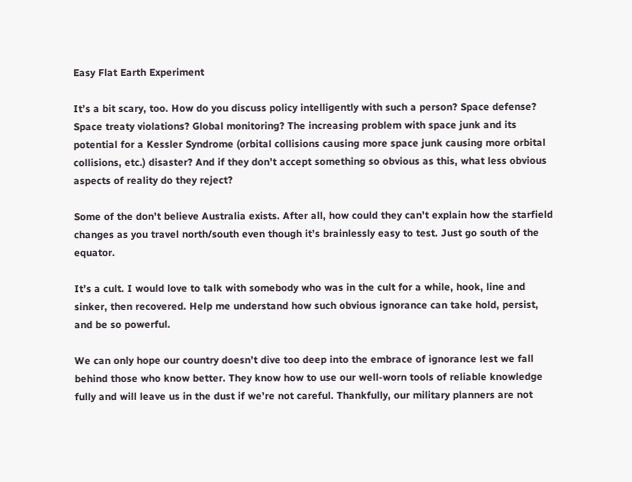Easy Flat Earth Experiment

It’s a bit scary, too. How do you discuss policy intelligently with such a person? Space defense? Space treaty violations? Global monitoring? The increasing problem with space junk and its potential for a Kessler Syndrome (orbital collisions causing more space junk causing more orbital collisions, etc.) disaster? And if they don’t accept something so obvious as this, what less obvious aspects of reality do they reject?

Some of the don’t believe Australia exists. After all, how could they can’t explain how the starfield changes as you travel north/south even though it’s brainlessly easy to test. Just go south of the equator.

It’s a cult. I would love to talk with somebody who was in the cult for a while, hook, line and sinker, then recovered. Help me understand how such obvious ignorance can take hold, persist, and be so powerful.

We can only hope our country doesn’t dive too deep into the embrace of ignorance lest we fall behind those who know better. They know how to use our well-worn tools of reliable knowledge fully and will leave us in the dust if we’re not careful. Thankfully, our military planners are not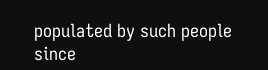populated by such people since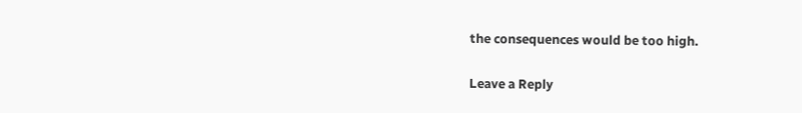the consequences would be too high.

Leave a Reply